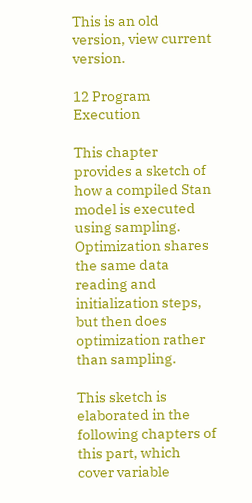This is an old version, view current version.

12 Program Execution

This chapter provides a sketch of how a compiled Stan model is executed using sampling. Optimization shares the same data reading and initialization steps, but then does optimization rather than sampling.

This sketch is elaborated in the following chapters of this part, which cover variable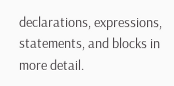declarations, expressions, statements, and blocks in more detail.